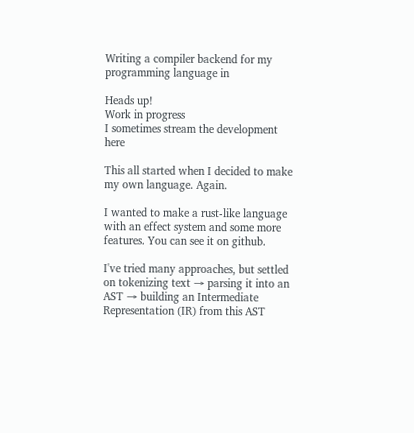Writing a compiler backend for my programming language in

Heads up!
Work in progress
I sometimes stream the development here

This all started when I decided to make my own language. Again.

I wanted to make a rust-like language with an effect system and some more features. You can see it on github.

I've tried many approaches, but settled on tokenizing text → parsing it into an AST → building an Intermediate Representation (IR) from this AST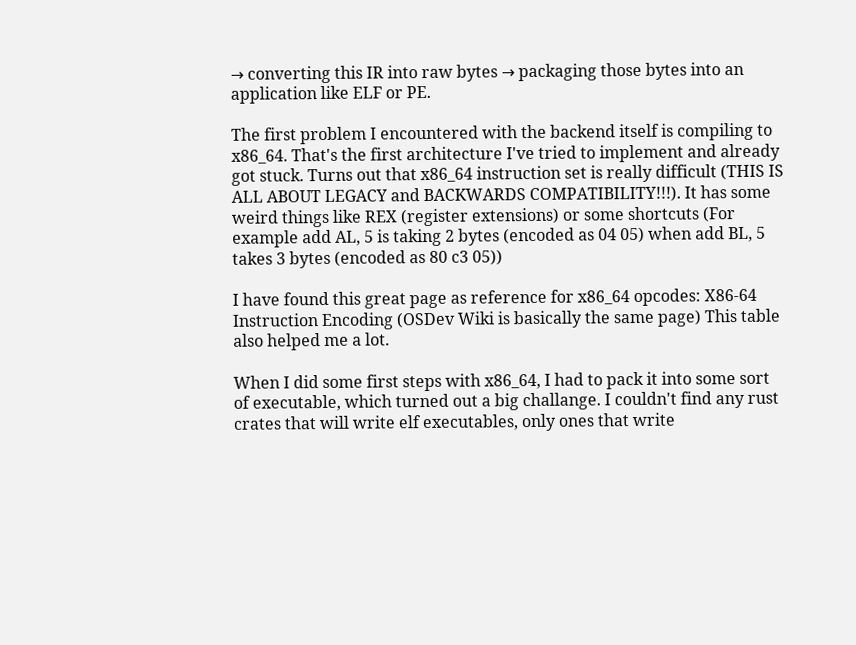→ converting this IR into raw bytes → packaging those bytes into an application like ELF or PE.

The first problem I encountered with the backend itself is compiling to x86_64. That's the first architecture I've tried to implement and already got stuck. Turns out that x86_64 instruction set is really difficult (THIS IS ALL ABOUT LEGACY and BACKWARDS COMPATIBILITY!!!). It has some weird things like REX (register extensions) or some shortcuts (For example add AL, 5 is taking 2 bytes (encoded as 04 05) when add BL, 5 takes 3 bytes (encoded as 80 c3 05))

I have found this great page as reference for x86_64 opcodes: X86-64 Instruction Encoding (OSDev Wiki is basically the same page) This table also helped me a lot.

When I did some first steps with x86_64, I had to pack it into some sort of executable, which turned out a big challange. I couldn't find any rust crates that will write elf executables, only ones that write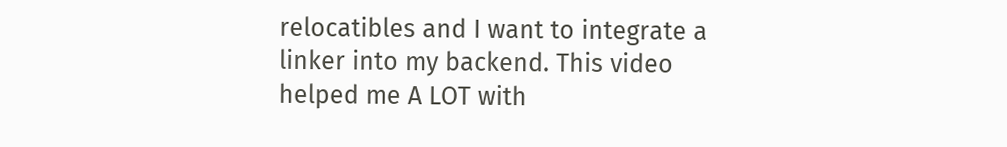relocatibles and I want to integrate a linker into my backend. This video helped me A LOT with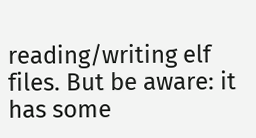reading/writing elf files. But be aware: it has some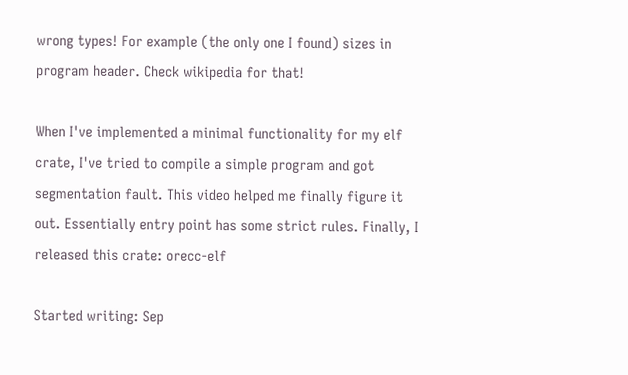wrong types! For example (the only one I found) sizes in program header. Check wikipedia for that!

When I've implemented a minimal functionality for my elf crate, I've tried to compile a simple program and got segmentation fault. This video helped me finally figure it out. Essentially entry point has some strict rules. Finally, I released this crate: orecc-elf

Started writing: Sep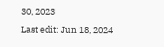30, 2023
Last edit: Jun 18, 2024